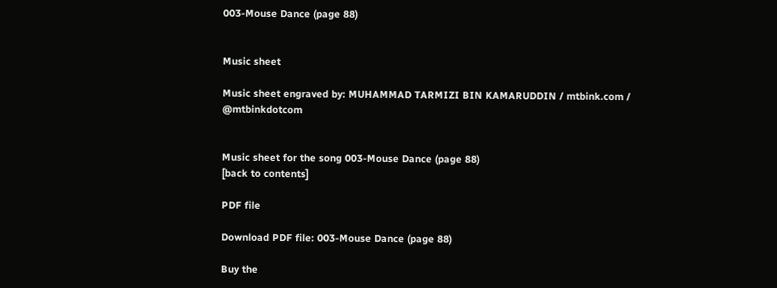003-Mouse Dance (page 88)


Music sheet

Music sheet engraved by: MUHAMMAD TARMIZI BIN KAMARUDDIN / mtbink.com / @mtbinkdotcom


Music sheet for the song 003-Mouse Dance (page 88)
[back to contents]

PDF file

Download PDF file: 003-Mouse Dance (page 88)

Buy the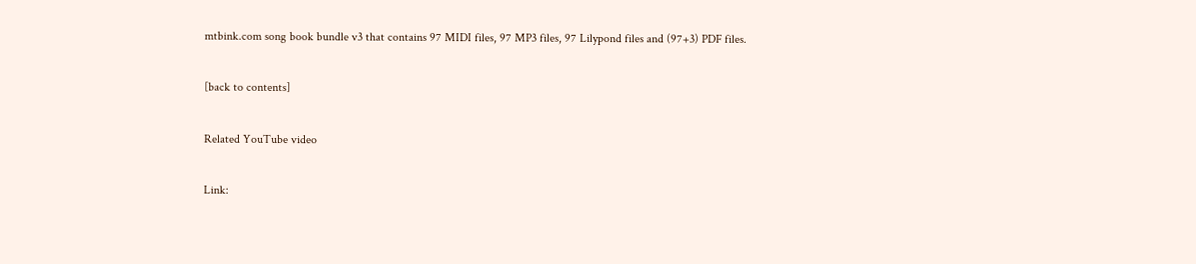mtbink.com song book bundle v3 that contains 97 MIDI files, 97 MP3 files, 97 Lilypond files and (97+3) PDF files.

[back to contents]

Related YouTube video

Link: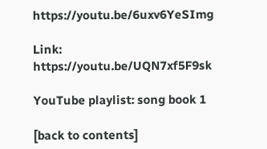https://youtu.be/6uxv6YeSImg

Link: https://youtu.be/UQN7xf5F9sk

YouTube playlist: song book 1

[back to contents]